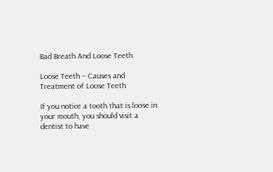Bad Breath And Loose Teeth

Loose Teeth – Causes and Treatment of Loose Teeth

If you notice a tooth that is loose in your mouth, you should visit a dentist to have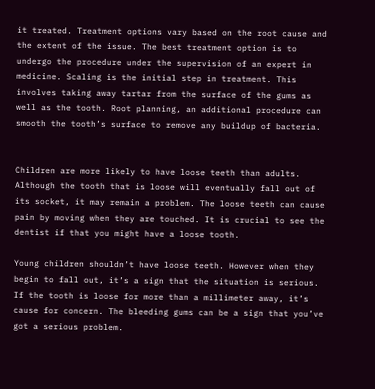it treated. Treatment options vary based on the root cause and the extent of the issue. The best treatment option is to undergo the procedure under the supervision of an expert in medicine. Scaling is the initial step in treatment. This involves taking away tartar from the surface of the gums as well as the tooth. Root planning, an additional procedure can smooth the tooth’s surface to remove any buildup of bacteria.


Children are more likely to have loose teeth than adults. Although the tooth that is loose will eventually fall out of its socket, it may remain a problem. The loose teeth can cause pain by moving when they are touched. It is crucial to see the dentist if that you might have a loose tooth.

Young children shouldn’t have loose teeth. However when they begin to fall out, it’s a sign that the situation is serious. If the tooth is loose for more than a millimeter away, it’s cause for concern. The bleeding gums can be a sign that you’ve got a serious problem.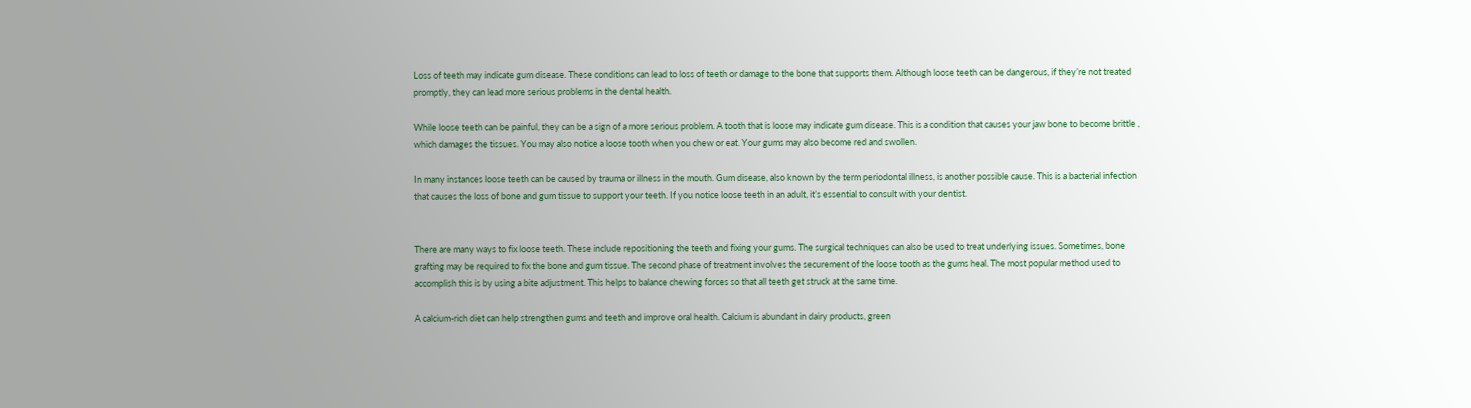Loss of teeth may indicate gum disease. These conditions can lead to loss of teeth or damage to the bone that supports them. Although loose teeth can be dangerous, if they’re not treated promptly, they can lead more serious problems in the dental health.

While loose teeth can be painful, they can be a sign of a more serious problem. A tooth that is loose may indicate gum disease. This is a condition that causes your jaw bone to become brittle , which damages the tissues. You may also notice a loose tooth when you chew or eat. Your gums may also become red and swollen.

In many instances loose teeth can be caused by trauma or illness in the mouth. Gum disease, also known by the term periodontal illness, is another possible cause. This is a bacterial infection that causes the loss of bone and gum tissue to support your teeth. If you notice loose teeth in an adult, it’s essential to consult with your dentist.


There are many ways to fix loose teeth. These include repositioning the teeth and fixing your gums. The surgical techniques can also be used to treat underlying issues. Sometimes, bone grafting may be required to fix the bone and gum tissue. The second phase of treatment involves the securement of the loose tooth as the gums heal. The most popular method used to accomplish this is by using a bite adjustment. This helps to balance chewing forces so that all teeth get struck at the same time.

A calcium-rich diet can help strengthen gums and teeth and improve oral health. Calcium is abundant in dairy products, green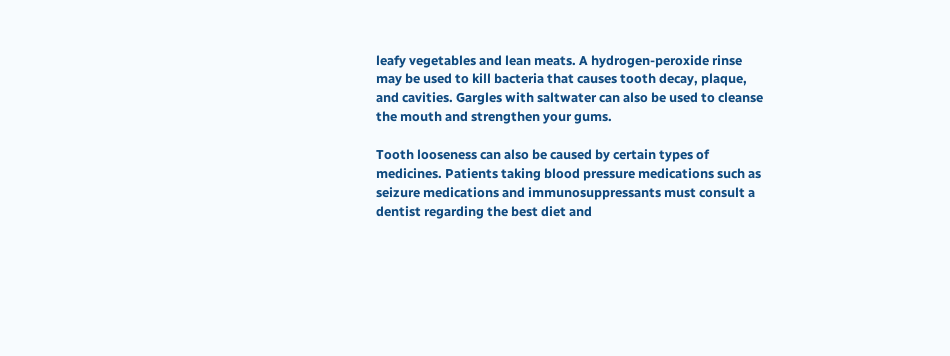leafy vegetables and lean meats. A hydrogen-peroxide rinse may be used to kill bacteria that causes tooth decay, plaque, and cavities. Gargles with saltwater can also be used to cleanse the mouth and strengthen your gums.

Tooth looseness can also be caused by certain types of medicines. Patients taking blood pressure medications such as seizure medications and immunosuppressants must consult a dentist regarding the best diet and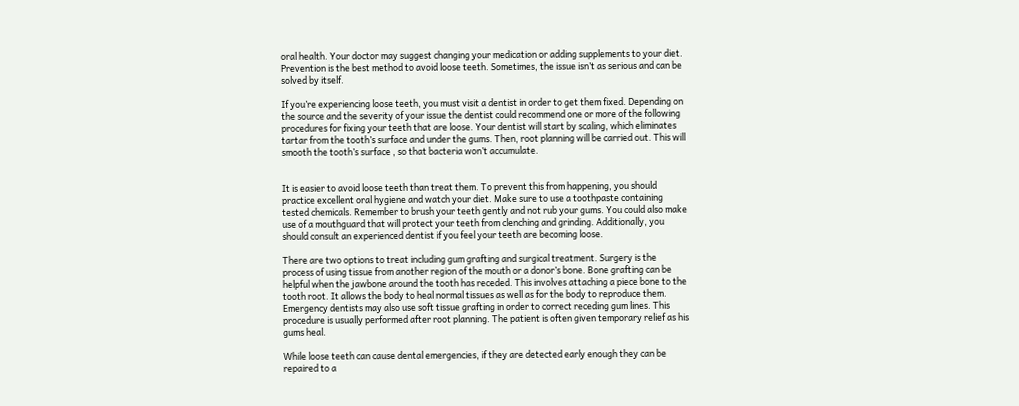oral health. Your doctor may suggest changing your medication or adding supplements to your diet. Prevention is the best method to avoid loose teeth. Sometimes, the issue isn’t as serious and can be solved by itself.

If you’re experiencing loose teeth, you must visit a dentist in order to get them fixed. Depending on the source and the severity of your issue the dentist could recommend one or more of the following procedures for fixing your teeth that are loose. Your dentist will start by scaling, which eliminates tartar from the tooth’s surface and under the gums. Then, root planning will be carried out. This will smooth the tooth’s surface , so that bacteria won’t accumulate.


It is easier to avoid loose teeth than treat them. To prevent this from happening, you should practice excellent oral hygiene and watch your diet. Make sure to use a toothpaste containing tested chemicals. Remember to brush your teeth gently and not rub your gums. You could also make use of a mouthguard that will protect your teeth from clenching and grinding. Additionally, you should consult an experienced dentist if you feel your teeth are becoming loose.

There are two options to treat including gum grafting and surgical treatment. Surgery is the process of using tissue from another region of the mouth or a donor’s bone. Bone grafting can be helpful when the jawbone around the tooth has receded. This involves attaching a piece bone to the tooth root. It allows the body to heal normal tissues as well as for the body to reproduce them. Emergency dentists may also use soft tissue grafting in order to correct receding gum lines. This procedure is usually performed after root planning. The patient is often given temporary relief as his gums heal.

While loose teeth can cause dental emergencies, if they are detected early enough they can be repaired to a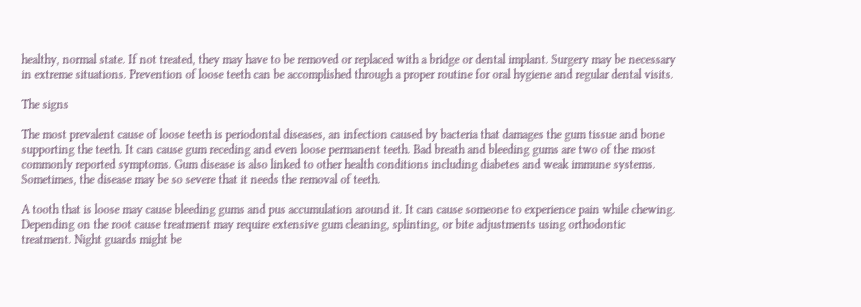healthy, normal state. If not treated, they may have to be removed or replaced with a bridge or dental implant. Surgery may be necessary in extreme situations. Prevention of loose teeth can be accomplished through a proper routine for oral hygiene and regular dental visits.

The signs

The most prevalent cause of loose teeth is periodontal diseases, an infection caused by bacteria that damages the gum tissue and bone supporting the teeth. It can cause gum receding and even loose permanent teeth. Bad breath and bleeding gums are two of the most commonly reported symptoms. Gum disease is also linked to other health conditions including diabetes and weak immune systems. Sometimes, the disease may be so severe that it needs the removal of teeth.

A tooth that is loose may cause bleeding gums and pus accumulation around it. It can cause someone to experience pain while chewing. Depending on the root cause treatment may require extensive gum cleaning, splinting, or bite adjustments using orthodontic treatment. Night guards might be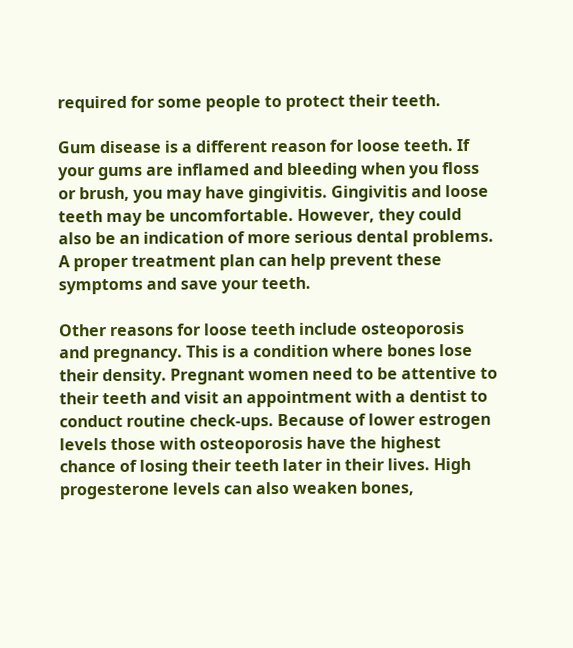required for some people to protect their teeth.

Gum disease is a different reason for loose teeth. If your gums are inflamed and bleeding when you floss or brush, you may have gingivitis. Gingivitis and loose teeth may be uncomfortable. However, they could also be an indication of more serious dental problems. A proper treatment plan can help prevent these symptoms and save your teeth.

Other reasons for loose teeth include osteoporosis and pregnancy. This is a condition where bones lose their density. Pregnant women need to be attentive to their teeth and visit an appointment with a dentist to conduct routine check-ups. Because of lower estrogen levels those with osteoporosis have the highest chance of losing their teeth later in their lives. High progesterone levels can also weaken bones,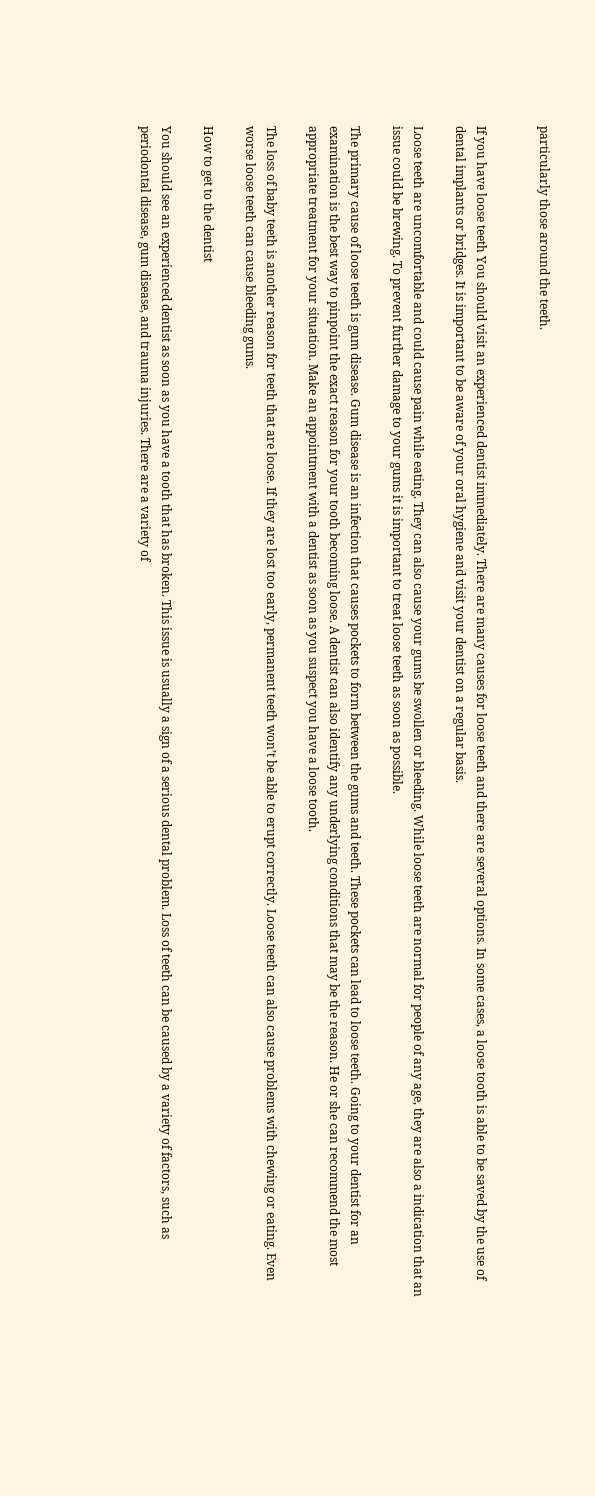particularly those around the teeth.


If you have loose teeth You should visit an experienced dentist immediately. There are many causes for loose teeth and there are several options. In some cases, a loose tooth is able to be saved by the use of dental implants or bridges. It is important to be aware of your oral hygiene and visit your dentist on a regular basis.

Loose teeth are uncomfortable and could cause pain while eating. They can also cause your gums be swollen or bleeding. While loose teeth are normal for people of any age, they are also a indication that an issue could be brewing. To prevent further damage to your gums it is important to treat loose teeth as soon as possible.

The primary cause of loose teeth is gum disease. Gum disease is an infection that causes pockets to form between the gums and teeth. These pockets can lead to loose teeth. Going to your dentist for an examination is the best way to pinpoint the exact reason for your tooth becoming loose. A dentist can also identify any underlying conditions that may be the reason. He or she can recommend the most appropriate treatment for your situation. Make an appointment with a dentist as soon as you suspect you have a loose tooth.

The loss of baby teeth is another reason for teeth that are loose. If they are lost too early, permanent teeth won’t be able to erupt correctly. Loose teeth can also cause problems with chewing or eating. Even worse loose teeth can cause bleeding gums.

How to get to the dentist

You should see an experienced dentist as soon as you have a tooth that has broken. This issue is usually a sign of a serious dental problem. Loss of teeth can be caused by a variety of factors, such as periodontal disease, gum disease, and trauma injuries. There are a variety of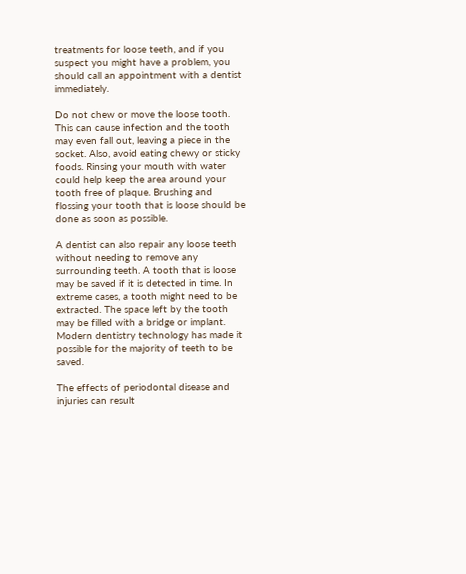treatments for loose teeth, and if you suspect you might have a problem, you should call an appointment with a dentist immediately.

Do not chew or move the loose tooth. This can cause infection and the tooth may even fall out, leaving a piece in the socket. Also, avoid eating chewy or sticky foods. Rinsing your mouth with water could help keep the area around your tooth free of plaque. Brushing and flossing your tooth that is loose should be done as soon as possible.

A dentist can also repair any loose teeth without needing to remove any surrounding teeth. A tooth that is loose may be saved if it is detected in time. In extreme cases, a tooth might need to be extracted. The space left by the tooth may be filled with a bridge or implant. Modern dentistry technology has made it possible for the majority of teeth to be saved.

The effects of periodontal disease and injuries can result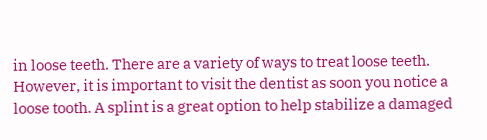in loose teeth. There are a variety of ways to treat loose teeth. However, it is important to visit the dentist as soon you notice a loose tooth. A splint is a great option to help stabilize a damaged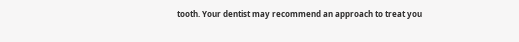tooth. Your dentist may recommend an approach to treat you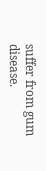suffer from gum disease.